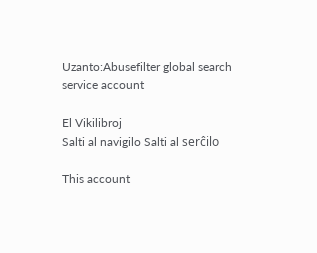Uzanto:Abusefilter global search service account

El Vikilibroj
Salti al navigilo Salti al serĉilo

This account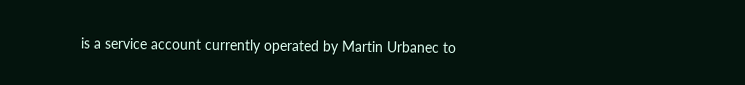is a service account currently operated by Martin Urbanec to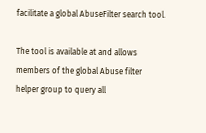facilitate a global AbuseFilter search tool.

The tool is available at and allows members of the global Abuse filter helper group to query all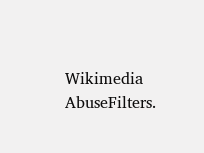Wikimedia AbuseFilters.